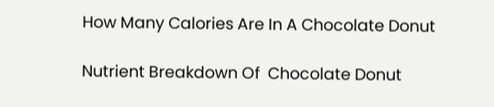How Many Calories Are In A Chocolate Donut

Nutrient Breakdown Of  Chocolate Donut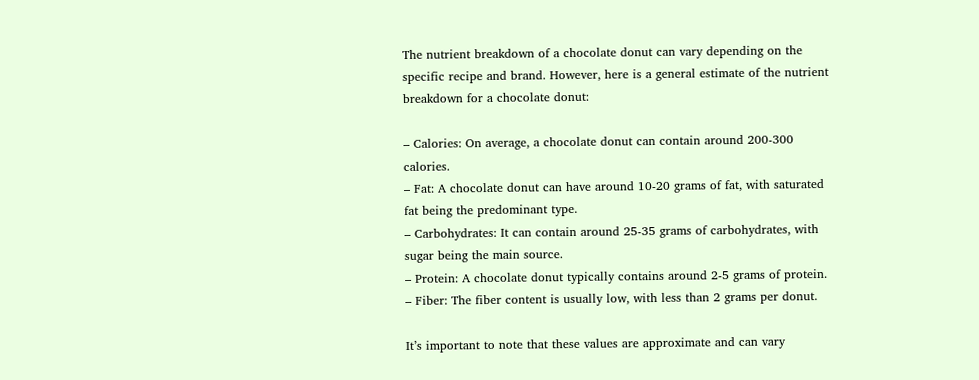The nutrient breakdown of a chocolate donut can vary depending on the specific recipe and brand. However, here is a general estimate of the nutrient breakdown for a chocolate donut:

– Calories: On average, a chocolate donut can contain around 200-300 calories.
– Fat: A chocolate donut can have around 10-20 grams of fat, with saturated fat being the predominant type.
– Carbohydrates: It can contain around 25-35 grams of carbohydrates, with sugar being the main source.
– Protein: A chocolate donut typically contains around 2-5 grams of protein.
– Fiber: The fiber content is usually low, with less than 2 grams per donut.

It’s important to note that these values are approximate and can vary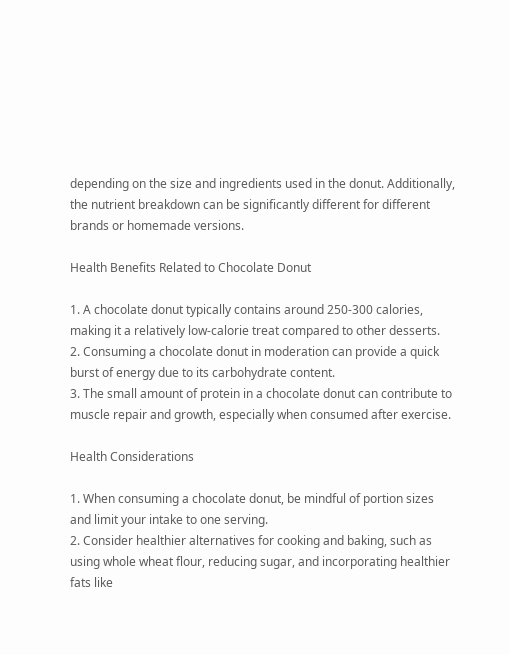depending on the size and ingredients used in the donut. Additionally, the nutrient breakdown can be significantly different for different brands or homemade versions.

Health Benefits Related to Chocolate Donut

1. A chocolate donut typically contains around 250-300 calories, making it a relatively low-calorie treat compared to other desserts.
2. Consuming a chocolate donut in moderation can provide a quick burst of energy due to its carbohydrate content.
3. The small amount of protein in a chocolate donut can contribute to muscle repair and growth, especially when consumed after exercise.

Health Considerations

1. When consuming a chocolate donut, be mindful of portion sizes and limit your intake to one serving.
2. Consider healthier alternatives for cooking and baking, such as using whole wheat flour, reducing sugar, and incorporating healthier fats like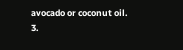avocado or coconut oil.
3.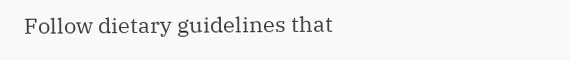Follow dietary guidelines that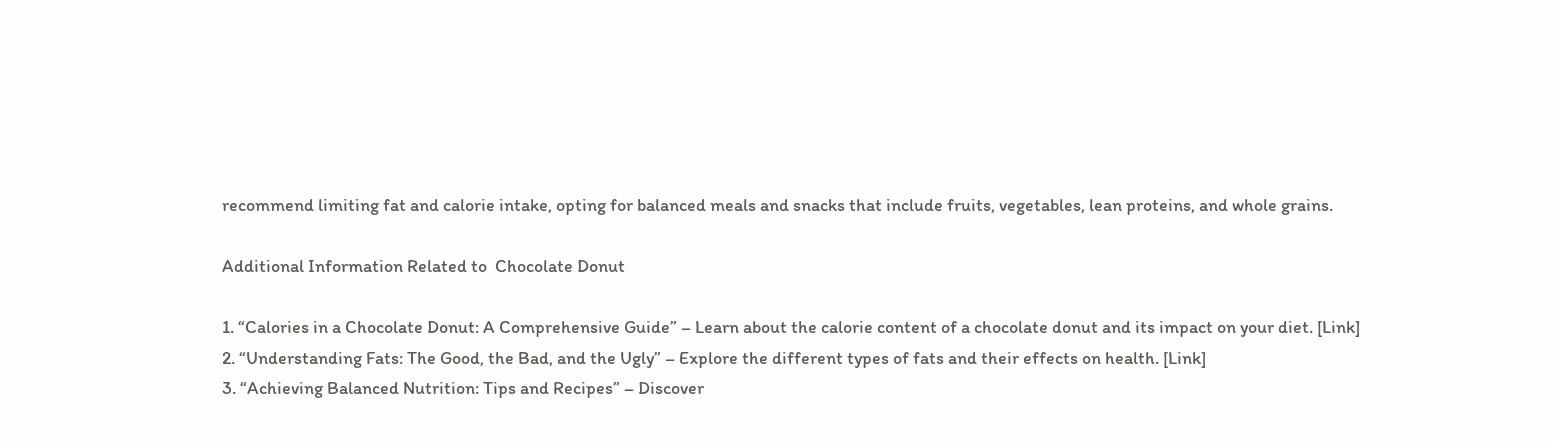recommend limiting fat and calorie intake, opting for balanced meals and snacks that include fruits, vegetables, lean proteins, and whole grains.

Additional Information Related to  Chocolate Donut

1. “Calories in a Chocolate Donut: A Comprehensive Guide” – Learn about the calorie content of a chocolate donut and its impact on your diet. [Link]
2. “Understanding Fats: The Good, the Bad, and the Ugly” – Explore the different types of fats and their effects on health. [Link]
3. “Achieving Balanced Nutrition: Tips and Recipes” – Discover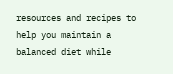resources and recipes to help you maintain a balanced diet while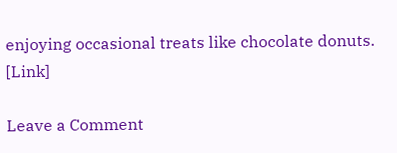enjoying occasional treats like chocolate donuts. [Link]

Leave a Comment